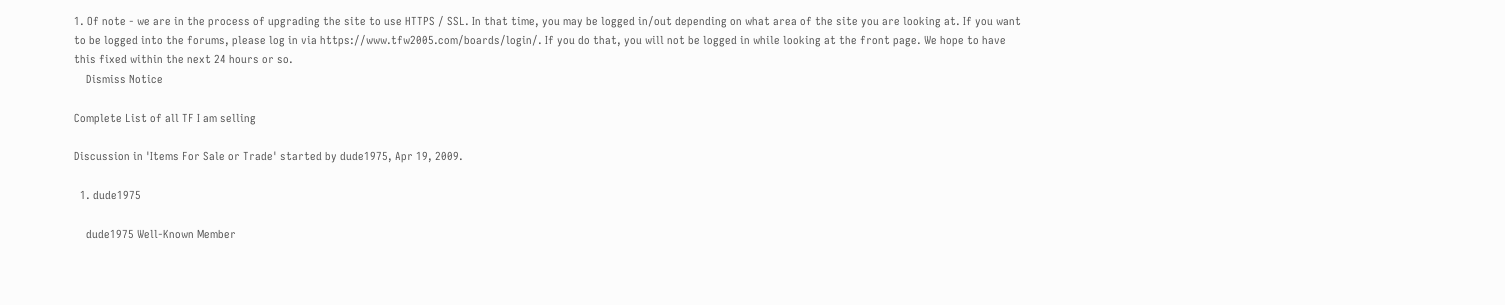1. Of note - we are in the process of upgrading the site to use HTTPS / SSL. In that time, you may be logged in/out depending on what area of the site you are looking at. If you want to be logged into the forums, please log in via https://www.tfw2005.com/boards/login/. If you do that, you will not be logged in while looking at the front page. We hope to have this fixed within the next 24 hours or so.
    Dismiss Notice

Complete List of all TF I am selling

Discussion in 'Items For Sale or Trade' started by dude1975, Apr 19, 2009.

  1. dude1975

    dude1975 Well-Known Member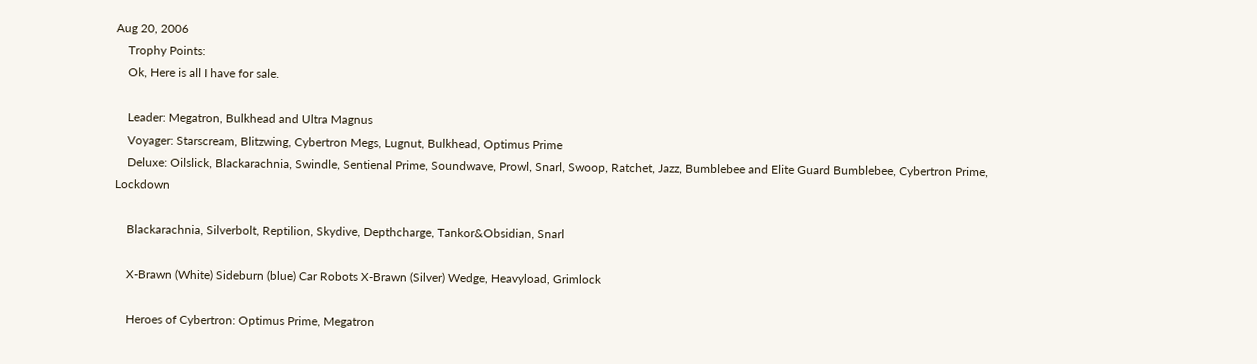Aug 20, 2006
    Trophy Points:
    Ok, Here is all I have for sale.

    Leader: Megatron, Bulkhead and Ultra Magnus
    Voyager: Starscream, Blitzwing, Cybertron Megs, Lugnut, Bulkhead, Optimus Prime
    Deluxe: Oilslick, Blackarachnia, Swindle, Sentienal Prime, Soundwave, Prowl, Snarl, Swoop, Ratchet, Jazz, Bumblebee and Elite Guard Bumblebee, Cybertron Prime, Lockdown

    Blackarachnia, Silverbolt, Reptilion, Skydive, Depthcharge, Tankor&Obsidian, Snarl

    X-Brawn (White) Sideburn (blue) Car Robots X-Brawn (Silver) Wedge, Heavyload, Grimlock

    Heroes of Cybertron: Optimus Prime, Megatron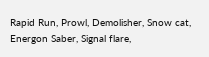Rapid Run, Prowl, Demolisher, Snow cat, Energon Saber, Signal flare,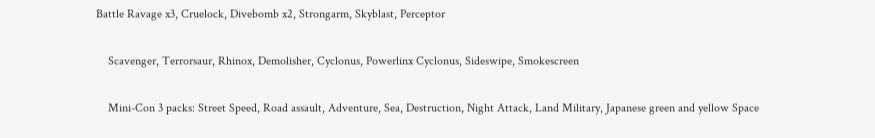Battle Ravage x3, Cruelock, Divebomb x2, Strongarm, Skyblast, Perceptor

    Scavenger, Terrorsaur, Rhinox, Demolisher, Cyclonus, Powerlinx Cyclonus, Sideswipe, Smokescreen

    Mini-Con 3 packs: Street Speed, Road assault, Adventure, Sea, Destruction, Night Attack, Land Military, Japanese green and yellow Space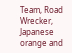Team, Road Wrecker, Japanese orange and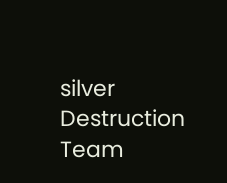silver Destruction Team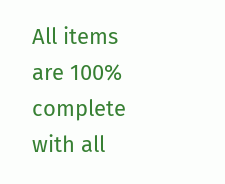All items are 100% complete with all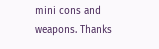mini cons and weapons. Thanks